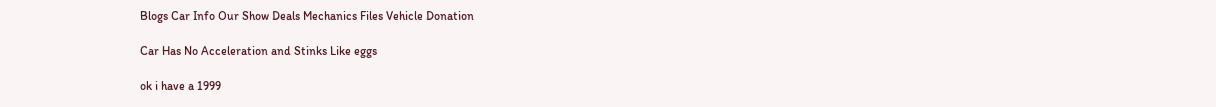Blogs Car Info Our Show Deals Mechanics Files Vehicle Donation

Car Has No Acceleration and Stinks Like eggs

ok i have a 1999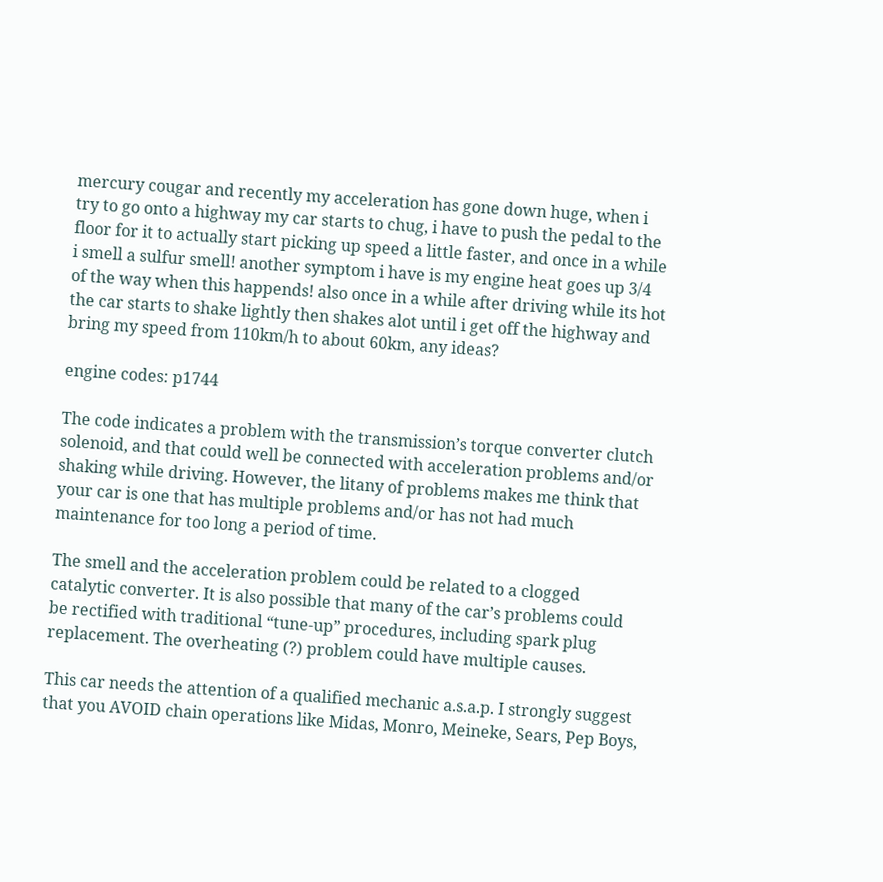mercury cougar and recently my acceleration has gone down huge, when i try to go onto a highway my car starts to chug, i have to push the pedal to the floor for it to actually start picking up speed a little faster, and once in a while i smell a sulfur smell! another symptom i have is my engine heat goes up 3/4 of the way when this happends! also once in a while after driving while its hot the car starts to shake lightly then shakes alot until i get off the highway and bring my speed from 110km/h to about 60km, any ideas?

engine codes: p1744

The code indicates a problem with the transmission’s torque converter clutch solenoid, and that could well be connected with acceleration problems and/or shaking while driving. However, the litany of problems makes me think that your car is one that has multiple problems and/or has not had much maintenance for too long a period of time.

The smell and the acceleration problem could be related to a clogged catalytic converter. It is also possible that many of the car’s problems could be rectified with traditional “tune-up” procedures, including spark plug replacement. The overheating (?) problem could have multiple causes.

This car needs the attention of a qualified mechanic a.s.a.p. I strongly suggest that you AVOID chain operations like Midas, Monro, Meineke, Sears, Pep Boys,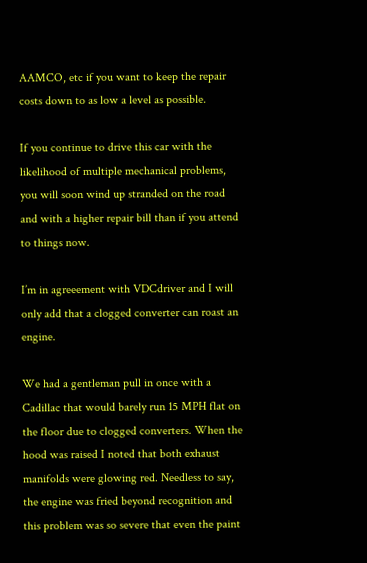AAMCO, etc if you want to keep the repair costs down to as low a level as possible.

If you continue to drive this car with the likelihood of multiple mechanical problems, you will soon wind up stranded on the road and with a higher repair bill than if you attend to things now.

I’m in agreeement with VDCdriver and I will only add that a clogged converter can roast an engine.

We had a gentleman pull in once with a Cadillac that would barely run 15 MPH flat on the floor due to clogged converters. When the hood was raised I noted that both exhaust manifolds were glowing red. Needless to say, the engine was fried beyond recognition and this problem was so severe that even the paint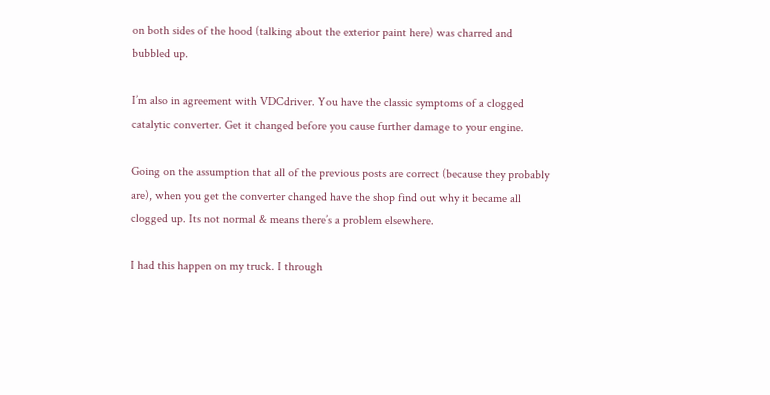on both sides of the hood (talking about the exterior paint here) was charred and bubbled up.

I’m also in agreement with VDCdriver. You have the classic symptoms of a clogged catalytic converter. Get it changed before you cause further damage to your engine.

Going on the assumption that all of the previous posts are correct (because they probably are), when you get the converter changed have the shop find out why it became all clogged up. Its not normal & means there’s a problem elsewhere.

I had this happen on my truck. I through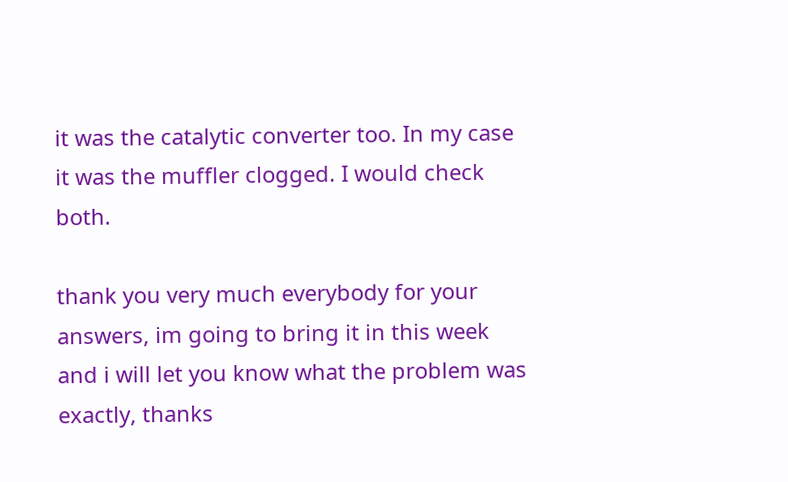it was the catalytic converter too. In my case it was the muffler clogged. I would check both.

thank you very much everybody for your answers, im going to bring it in this week and i will let you know what the problem was exactly, thanks